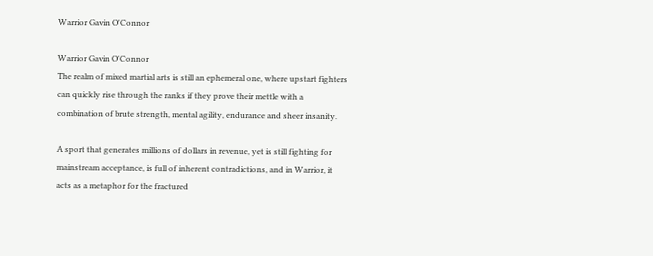Warrior Gavin O'Connor

Warrior Gavin O'Connor
The realm of mixed martial arts is still an ephemeral one, where upstart fighters can quickly rise through the ranks if they prove their mettle with a combination of brute strength, mental agility, endurance and sheer insanity.

A sport that generates millions of dollars in revenue, yet is still fighting for mainstream acceptance, is full of inherent contradictions, and in Warrior, it acts as a metaphor for the fractured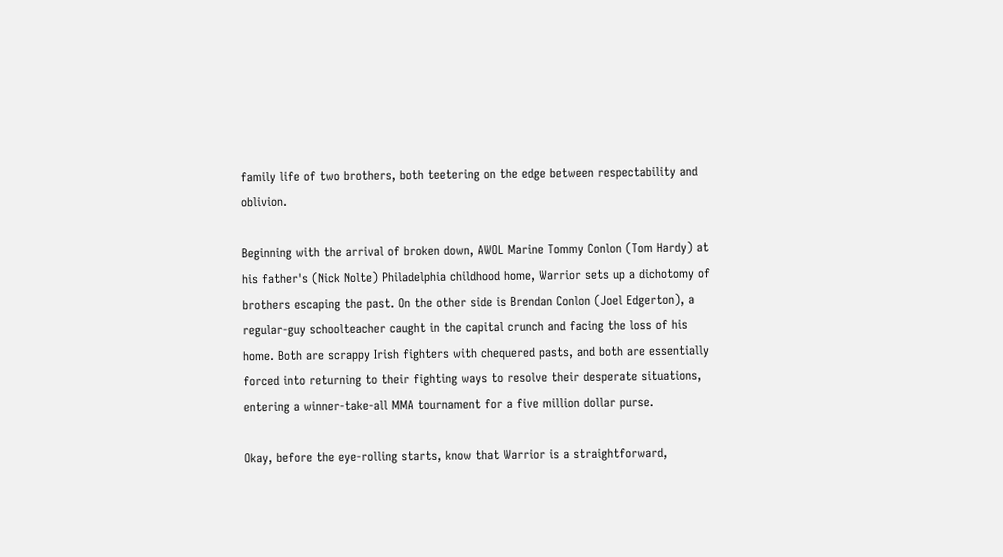family life of two brothers, both teetering on the edge between respectability and oblivion.

Beginning with the arrival of broken down, AWOL Marine Tommy Conlon (Tom Hardy) at his father's (Nick Nolte) Philadelphia childhood home, Warrior sets up a dichotomy of brothers escaping the past. On the other side is Brendan Conlon (Joel Edgerton), a regular-guy schoolteacher caught in the capital crunch and facing the loss of his home. Both are scrappy Irish fighters with chequered pasts, and both are essentially forced into returning to their fighting ways to resolve their desperate situations, entering a winner-take-all MMA tournament for a five million dollar purse.

Okay, before the eye-rolling starts, know that Warrior is a straightforward,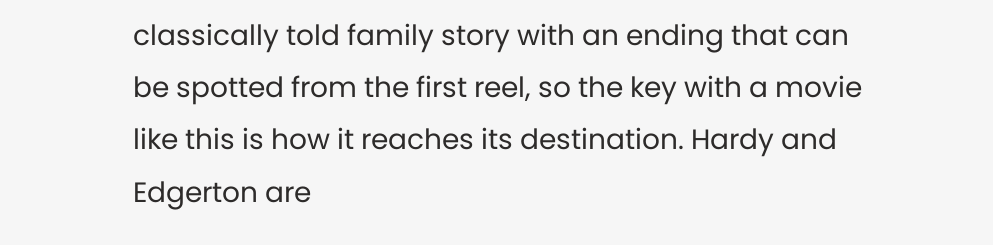classically told family story with an ending that can be spotted from the first reel, so the key with a movie like this is how it reaches its destination. Hardy and Edgerton are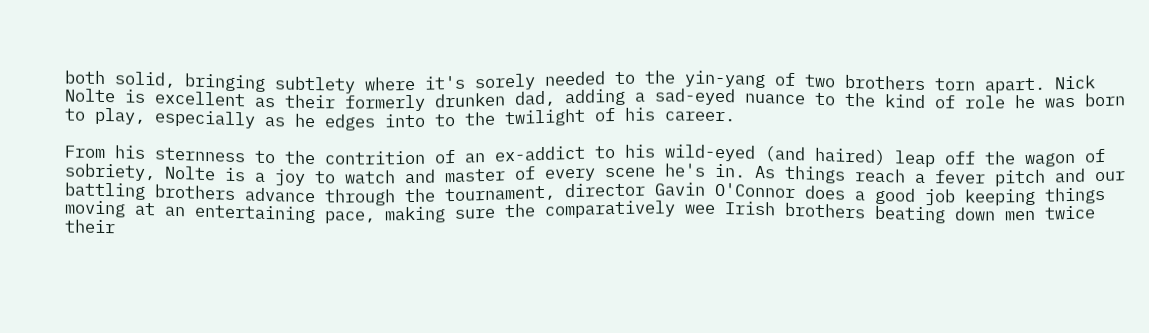both solid, bringing subtlety where it's sorely needed to the yin-yang of two brothers torn apart. Nick Nolte is excellent as their formerly drunken dad, adding a sad-eyed nuance to the kind of role he was born to play, especially as he edges into to the twilight of his career.

From his sternness to the contrition of an ex-addict to his wild-eyed (and haired) leap off the wagon of sobriety, Nolte is a joy to watch and master of every scene he's in. As things reach a fever pitch and our battling brothers advance through the tournament, director Gavin O'Connor does a good job keeping things moving at an entertaining pace, making sure the comparatively wee Irish brothers beating down men twice their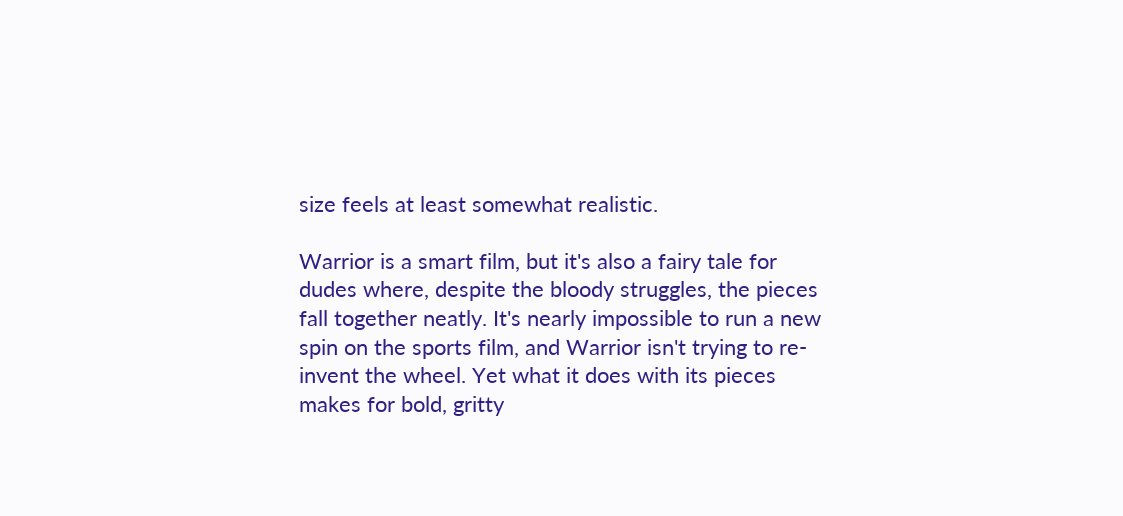size feels at least somewhat realistic.

Warrior is a smart film, but it's also a fairy tale for dudes where, despite the bloody struggles, the pieces fall together neatly. It's nearly impossible to run a new spin on the sports film, and Warrior isn't trying to re-invent the wheel. Yet what it does with its pieces makes for bold, gritty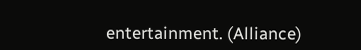entertainment. (Alliance)